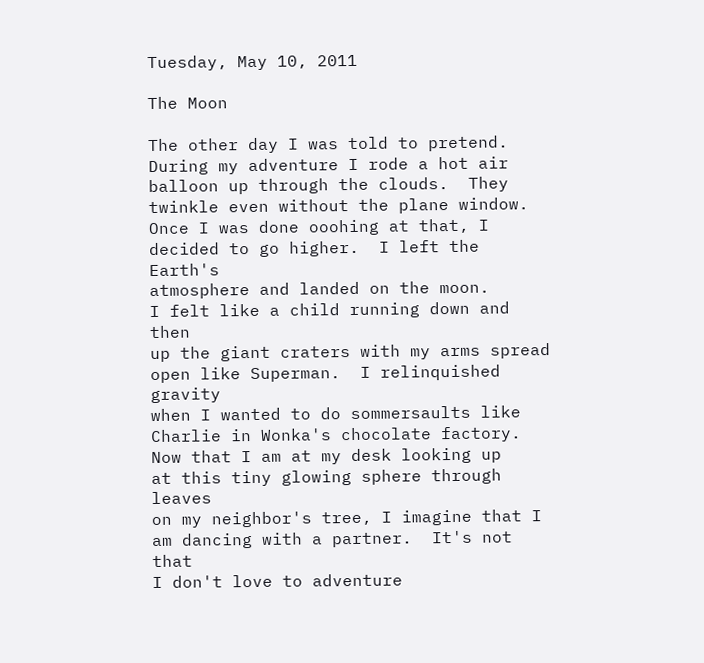Tuesday, May 10, 2011

The Moon

The other day I was told to pretend.
During my adventure I rode a hot air
balloon up through the clouds.  They
twinkle even without the plane window.
Once I was done ooohing at that, I
decided to go higher.  I left the Earth's
atmosphere and landed on the moon.
I felt like a child running down and then
up the giant craters with my arms spread
open like Superman.  I relinquished gravity
when I wanted to do sommersaults like
Charlie in Wonka's chocolate factory.
Now that I am at my desk looking up
at this tiny glowing sphere through leaves
on my neighbor's tree, I imagine that I
am dancing with a partner.  It's not that
I don't love to adventure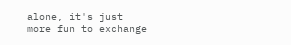alone, it's just
more fun to exchange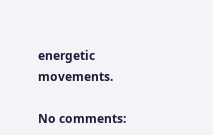energetic movements.

No comments: